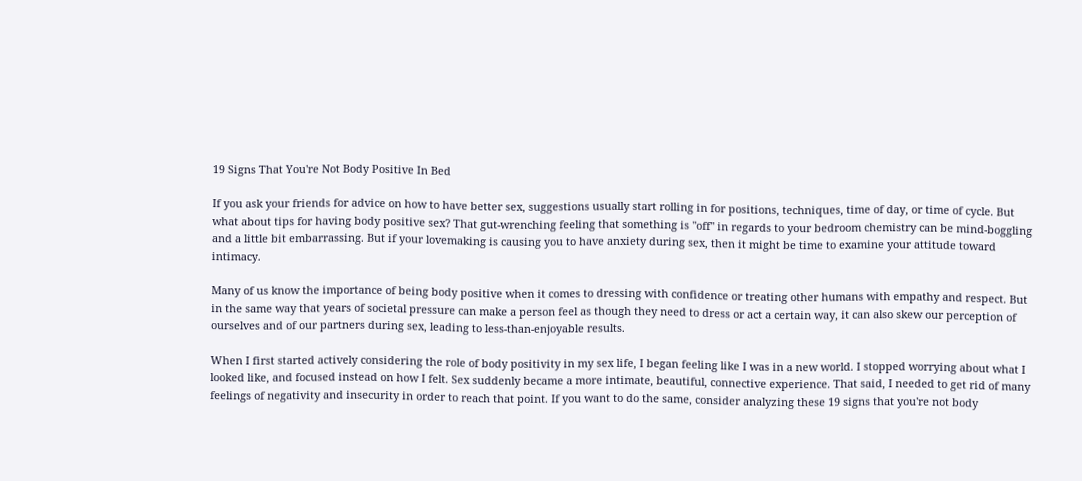19 Signs That You're Not Body Positive In Bed

If you ask your friends for advice on how to have better sex, suggestions usually start rolling in for positions, techniques, time of day, or time of cycle. But what about tips for having body positive sex? That gut-wrenching feeling that something is "off" in regards to your bedroom chemistry can be mind-boggling and a little bit embarrassing. But if your lovemaking is causing you to have anxiety during sex, then it might be time to examine your attitude toward intimacy.

Many of us know the importance of being body positive when it comes to dressing with confidence or treating other humans with empathy and respect. But in the same way that years of societal pressure can make a person feel as though they need to dress or act a certain way, it can also skew our perception of ourselves and of our partners during sex, leading to less-than-enjoyable results.

When I first started actively considering the role of body positivity in my sex life, I began feeling like I was in a new world. I stopped worrying about what I looked like, and focused instead on how I felt. Sex suddenly became a more intimate, beautiful, connective experience. That said, I needed to get rid of many feelings of negativity and insecurity in order to reach that point. If you want to do the same, consider analyzing these 19 signs that you're not body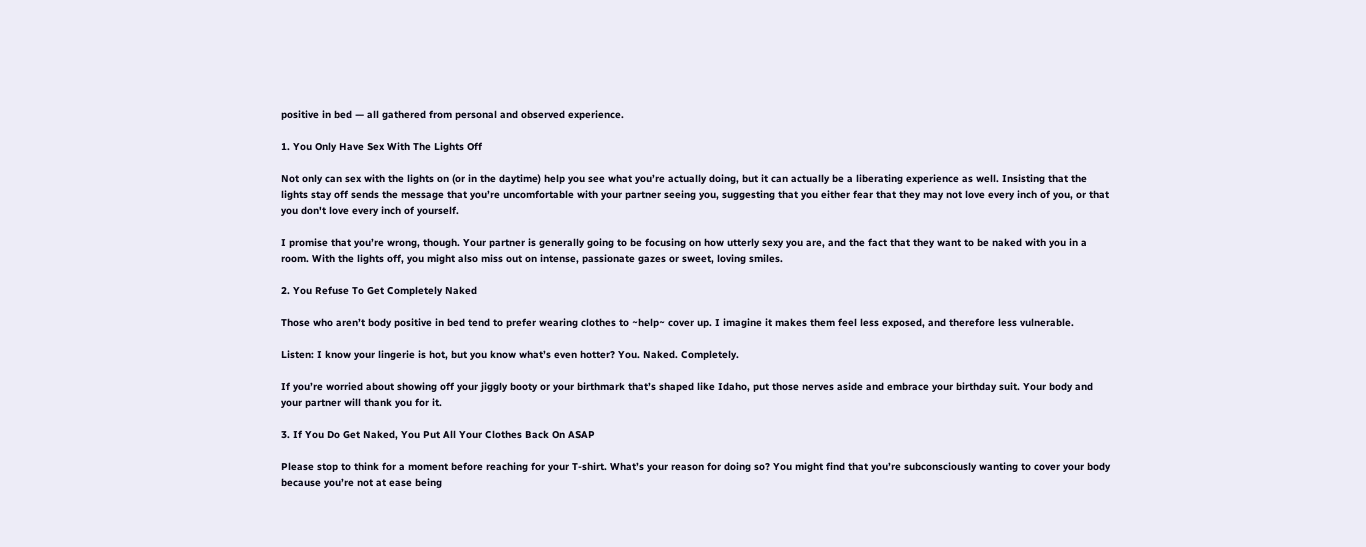positive in bed — all gathered from personal and observed experience.

1. You Only Have Sex With The Lights Off

Not only can sex with the lights on (or in the daytime) help you see what you’re actually doing, but it can actually be a liberating experience as well. Insisting that the lights stay off sends the message that you’re uncomfortable with your partner seeing you, suggesting that you either fear that they may not love every inch of you, or that you don't love every inch of yourself.

I promise that you’re wrong, though. Your partner is generally going to be focusing on how utterly sexy you are, and the fact that they want to be naked with you in a room. With the lights off, you might also miss out on intense, passionate gazes or sweet, loving smiles.

2. You Refuse To Get Completely Naked

Those who aren’t body positive in bed tend to prefer wearing clothes to ~help~ cover up. I imagine it makes them feel less exposed, and therefore less vulnerable.

Listen: I know your lingerie is hot, but you know what’s even hotter? You. Naked. Completely.

If you’re worried about showing off your jiggly booty or your birthmark that’s shaped like Idaho, put those nerves aside and embrace your birthday suit. Your body and your partner will thank you for it.

3. If You Do Get Naked, You Put All Your Clothes Back On ASAP

Please stop to think for a moment before reaching for your T-shirt. What’s your reason for doing so? You might find that you’re subconsciously wanting to cover your body because you’re not at ease being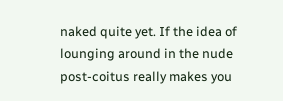naked quite yet. If the idea of lounging around in the nude post-coitus really makes you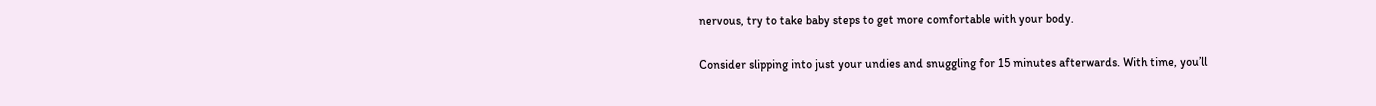nervous, try to take baby steps to get more comfortable with your body.

Consider slipping into just your undies and snuggling for 15 minutes afterwards. With time, you’ll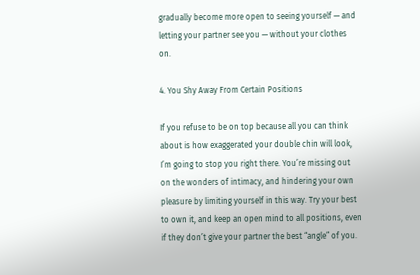gradually become more open to seeing yourself — and letting your partner see you — without your clothes on.

4. You Shy Away From Certain Positions

If you refuse to be on top because all you can think about is how exaggerated your double chin will look, I’m going to stop you right there. You’re missing out on the wonders of intimacy, and hindering your own pleasure by limiting yourself in this way. Try your best to own it, and keep an open mind to all positions, even if they don’t give your partner the best “angle” of you.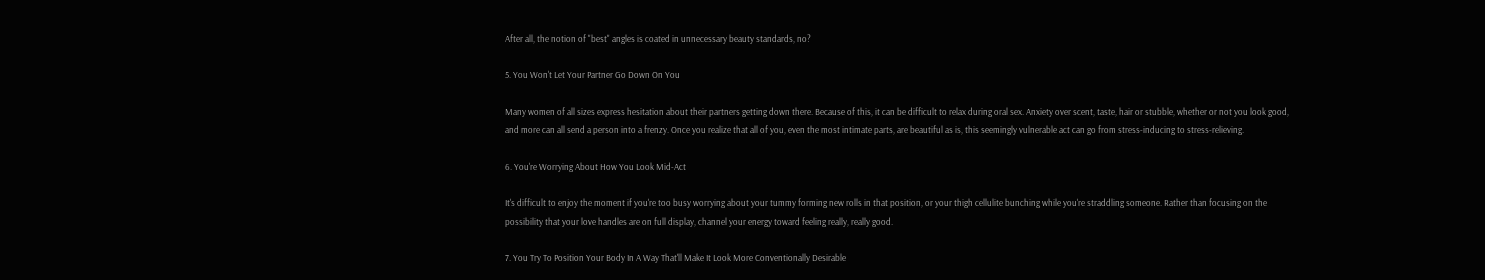After all, the notion of "best" angles is coated in unnecessary beauty standards, no?

5. You Won't Let Your Partner Go Down On You

Many women of all sizes express hesitation about their partners getting down there. Because of this, it can be difficult to relax during oral sex. Anxiety over scent, taste, hair or stubble, whether or not you look good, and more can all send a person into a frenzy. Once you realize that all of you, even the most intimate parts, are beautiful as is, this seemingly vulnerable act can go from stress-inducing to stress-relieving.

6. You're Worrying About How You Look Mid-Act

It's difficult to enjoy the moment if you're too busy worrying about your tummy forming new rolls in that position, or your thigh cellulite bunching while you're straddling someone. Rather than focusing on the possibility that your love handles are on full display, channel your energy toward feeling really, really good.

7. You Try To Position Your Body In A Way That'll Make It Look More Conventionally Desirable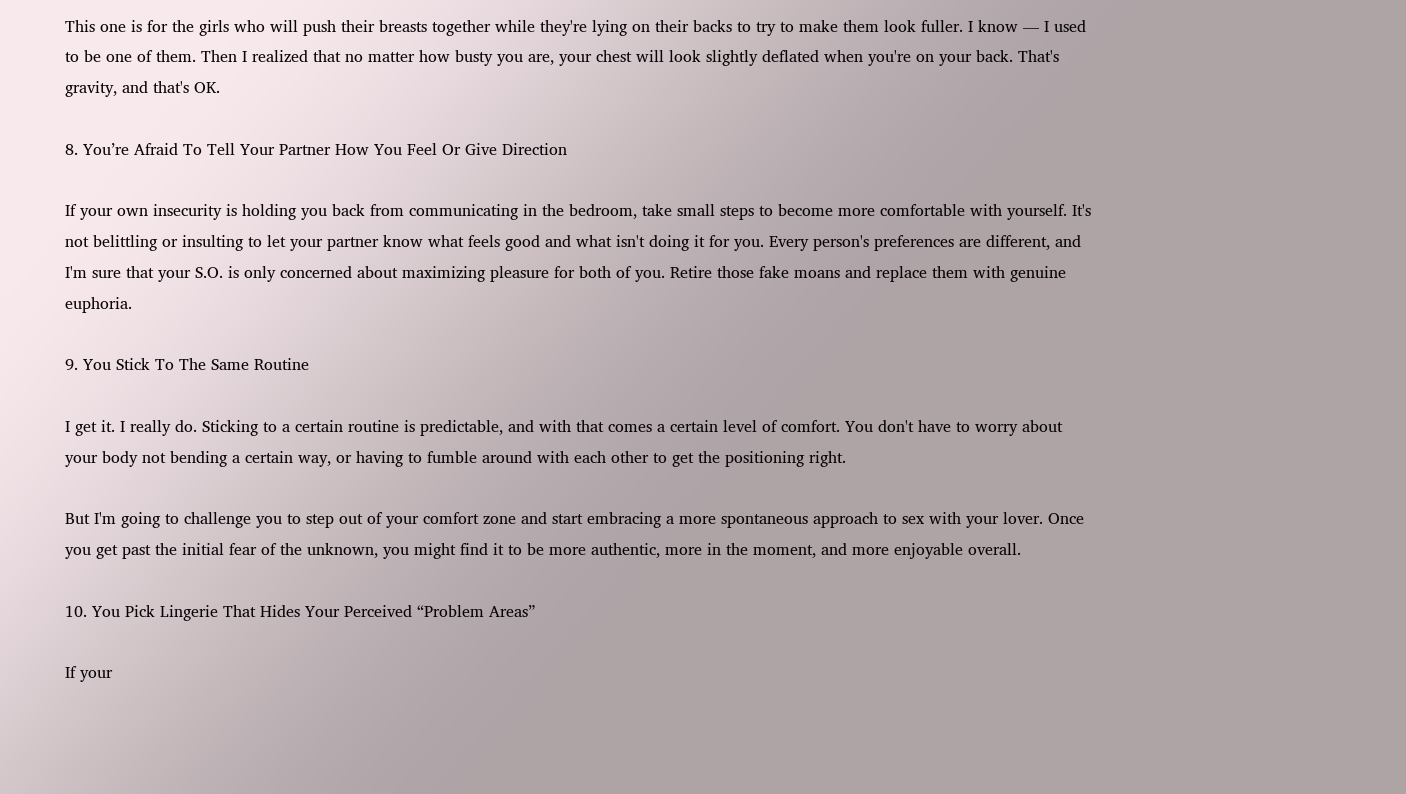This one is for the girls who will push their breasts together while they're lying on their backs to try to make them look fuller. I know — I used to be one of them. Then I realized that no matter how busty you are, your chest will look slightly deflated when you're on your back. That's gravity, and that's OK.

8. You’re Afraid To Tell Your Partner How You Feel Or Give Direction

If your own insecurity is holding you back from communicating in the bedroom, take small steps to become more comfortable with yourself. It's not belittling or insulting to let your partner know what feels good and what isn't doing it for you. Every person's preferences are different, and I'm sure that your S.O. is only concerned about maximizing pleasure for both of you. Retire those fake moans and replace them with genuine euphoria.

9. You Stick To The Same Routine

I get it. I really do. Sticking to a certain routine is predictable, and with that comes a certain level of comfort. You don't have to worry about your body not bending a certain way, or having to fumble around with each other to get the positioning right.

But I'm going to challenge you to step out of your comfort zone and start embracing a more spontaneous approach to sex with your lover. Once you get past the initial fear of the unknown, you might find it to be more authentic, more in the moment, and more enjoyable overall.

10. You Pick Lingerie That Hides Your Perceived “Problem Areas”

If your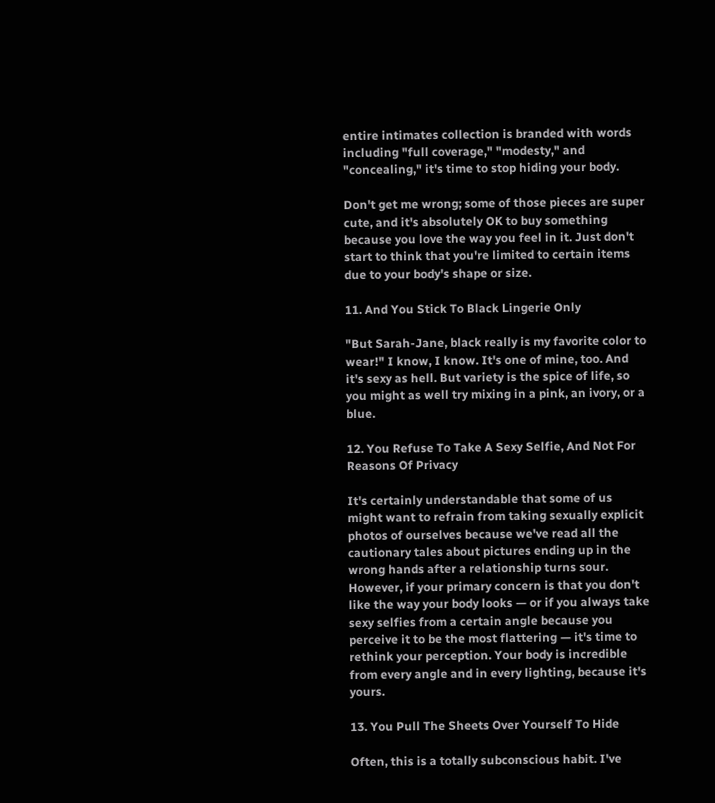entire intimates collection is branded with words including "full coverage," "modesty," and "concealing," it's time to stop hiding your body.

Don't get me wrong; some of those pieces are super cute, and it's absolutely OK to buy something because you love the way you feel in it. Just don't start to think that you're limited to certain items due to your body's shape or size.

11. And You Stick To Black Lingerie Only

"But Sarah-Jane, black really is my favorite color to wear!" I know, I know. It's one of mine, too. And it's sexy as hell. But variety is the spice of life, so you might as well try mixing in a pink, an ivory, or a blue.

12. You Refuse To Take A Sexy Selfie, And Not For Reasons Of Privacy

It's certainly understandable that some of us might want to refrain from taking sexually explicit photos of ourselves because we've read all the cautionary tales about pictures ending up in the wrong hands after a relationship turns sour. However, if your primary concern is that you don't like the way your body looks — or if you always take sexy selfies from a certain angle because you perceive it to be the most flattering — it's time to rethink your perception. Your body is incredible from every angle and in every lighting, because it's yours.

13. You Pull The Sheets Over Yourself To Hide

Often, this is a totally subconscious habit. I've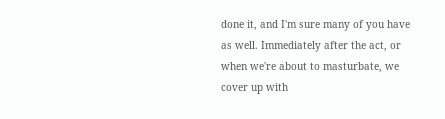done it, and I'm sure many of you have as well. Immediately after the act, or when we're about to masturbate, we cover up with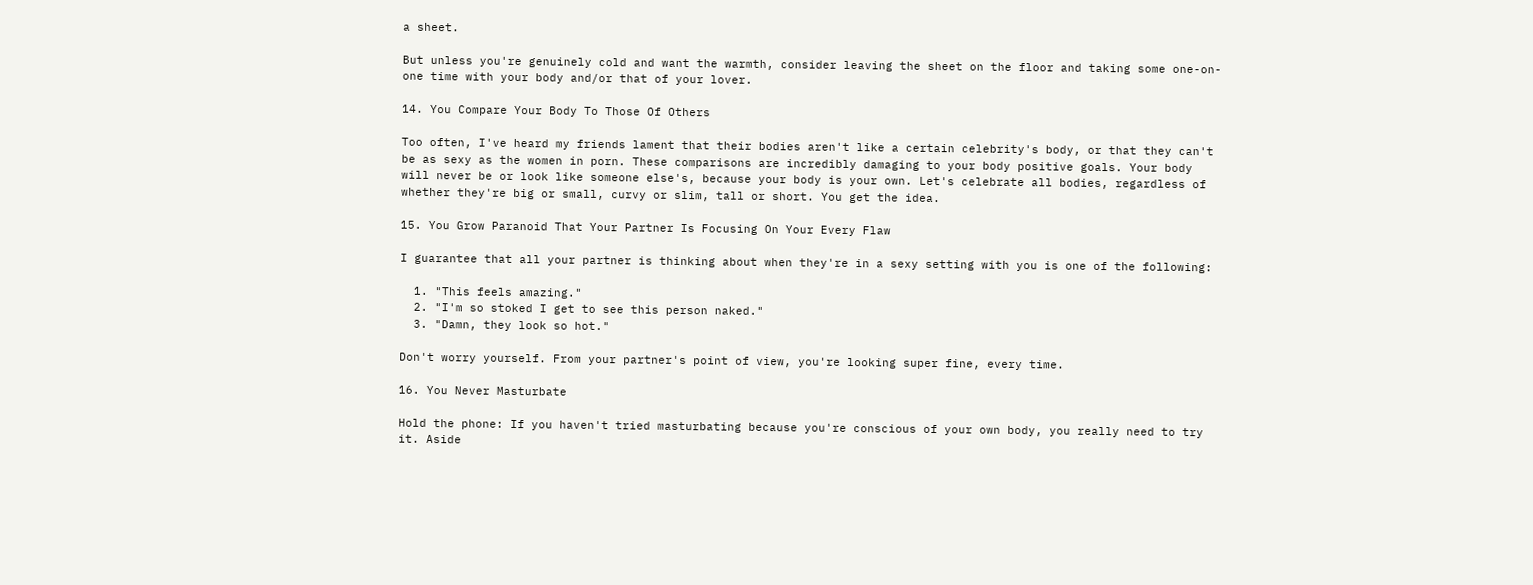a sheet.

But unless you're genuinely cold and want the warmth, consider leaving the sheet on the floor and taking some one-on-one time with your body and/or that of your lover.

14. You Compare Your Body To Those Of Others

Too often, I've heard my friends lament that their bodies aren't like a certain celebrity's body, or that they can't be as sexy as the women in porn. These comparisons are incredibly damaging to your body positive goals. Your body will never be or look like someone else's, because your body is your own. Let's celebrate all bodies, regardless of whether they're big or small, curvy or slim, tall or short. You get the idea.

15. You Grow Paranoid That Your Partner Is Focusing On Your Every Flaw

I guarantee that all your partner is thinking about when they're in a sexy setting with you is one of the following:

  1. "This feels amazing."
  2. "I'm so stoked I get to see this person naked."
  3. "Damn, they look so hot."

Don't worry yourself. From your partner's point of view, you're looking super fine, every time.

16. You Never Masturbate

Hold the phone: If you haven't tried masturbating because you're conscious of your own body, you really need to try it. Aside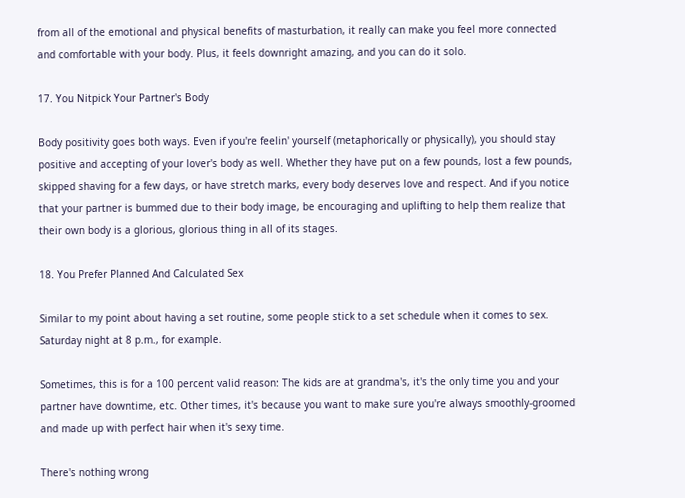from all of the emotional and physical benefits of masturbation, it really can make you feel more connected and comfortable with your body. Plus, it feels downright amazing, and you can do it solo.

17. You Nitpick Your Partner's Body

Body positivity goes both ways. Even if you're feelin' yourself (metaphorically or physically), you should stay positive and accepting of your lover's body as well. Whether they have put on a few pounds, lost a few pounds, skipped shaving for a few days, or have stretch marks, every body deserves love and respect. And if you notice that your partner is bummed due to their body image, be encouraging and uplifting to help them realize that their own body is a glorious, glorious thing in all of its stages.

18. You Prefer Planned And Calculated Sex

Similar to my point about having a set routine, some people stick to a set schedule when it comes to sex. Saturday night at 8 p.m., for example.

Sometimes, this is for a 100 percent valid reason: The kids are at grandma's, it's the only time you and your partner have downtime, etc. Other times, it's because you want to make sure you're always smoothly-groomed and made up with perfect hair when it's sexy time.

There's nothing wrong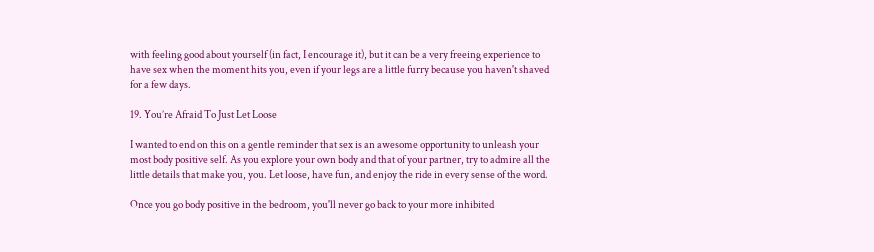with feeling good about yourself (in fact, I encourage it), but it can be a very freeing experience to have sex when the moment hits you, even if your legs are a little furry because you haven't shaved for a few days.

19. You’re Afraid To Just Let Loose

I wanted to end on this on a gentle reminder that sex is an awesome opportunity to unleash your most body positive self. As you explore your own body and that of your partner, try to admire all the little details that make you, you. Let loose, have fun, and enjoy the ride in every sense of the word.

Once you go body positive in the bedroom, you'll never go back to your more inhibited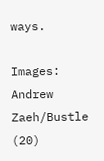ways.

Images: Andrew Zaeh/Bustle (20)